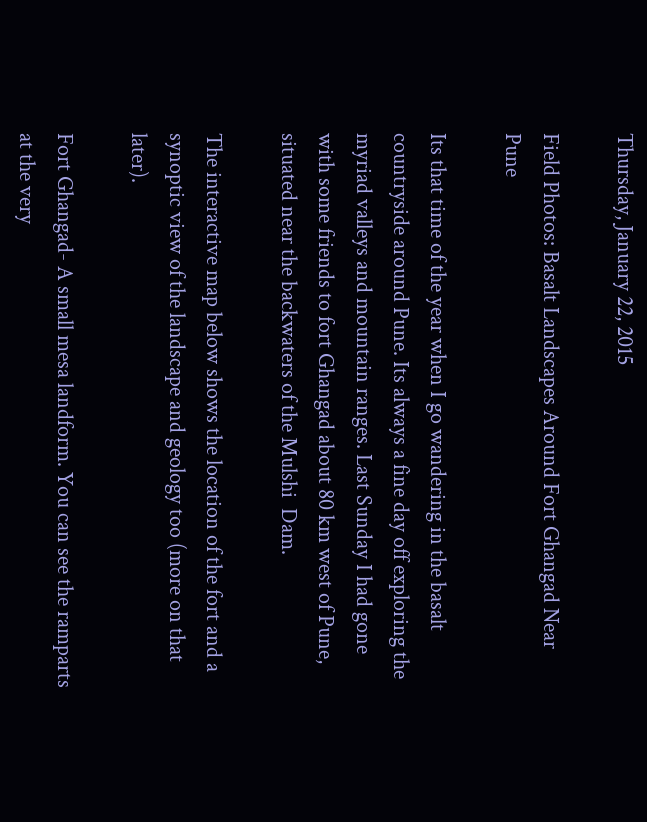Thursday, January 22, 2015

Field Photos: Basalt Landscapes Around Fort Ghangad Near Pune

Its that time of the year when I go wandering in the basalt countryside around Pune. Its always a fine day off exploring the myriad valleys and mountain ranges. Last Sunday I had gone with some friends to fort Ghangad about 80 km west of Pune, situated near the backwaters of the Mulshi  Dam.

The interactive map below shows the location of the fort and a synoptic view of the landscape and geology too (more on that later).

Fort Ghangad- A small mesa landform. You can see the ramparts at the very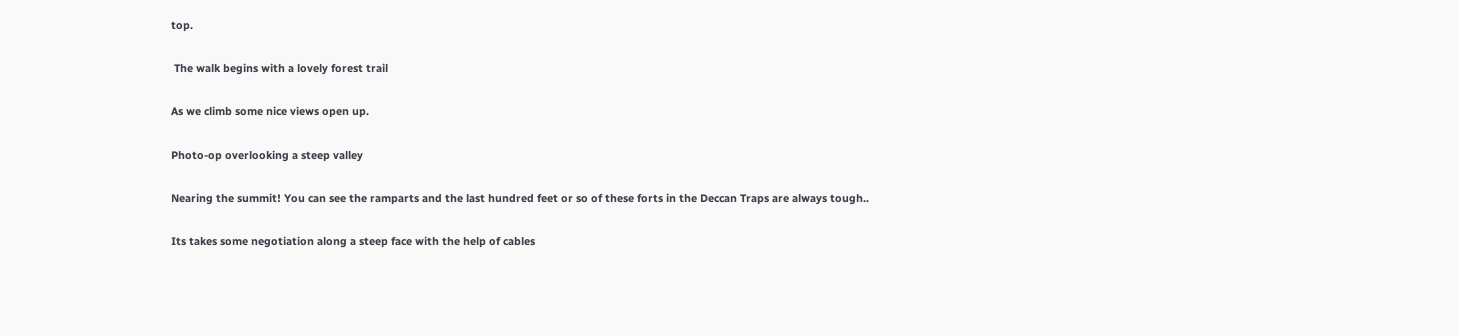top.

 The walk begins with a lovely forest trail

As we climb some nice views open up.

Photo-op overlooking a steep valley

Nearing the summit! You can see the ramparts and the last hundred feet or so of these forts in the Deccan Traps are always tough..

Its takes some negotiation along a steep face with the help of cables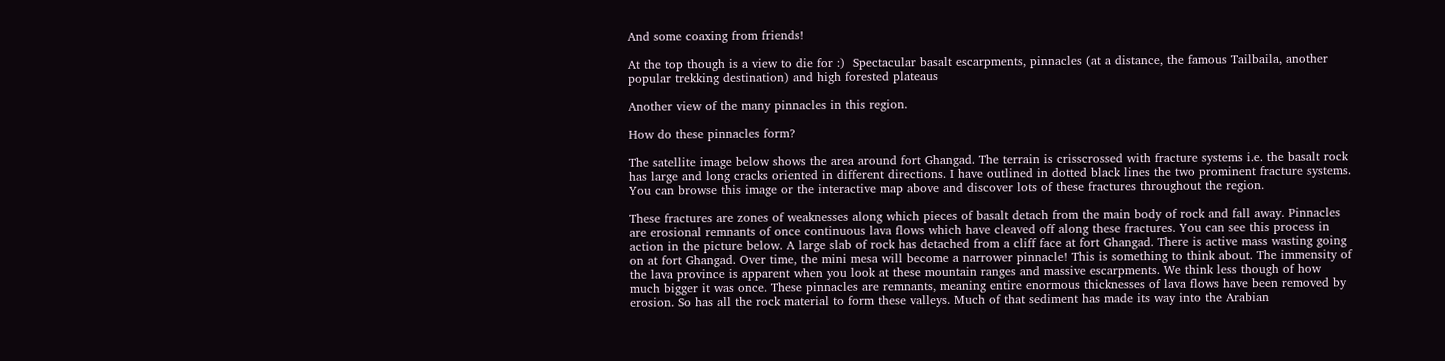And some coaxing from friends!

At the top though is a view to die for :)  Spectacular basalt escarpments, pinnacles (at a distance, the famous Tailbaila, another popular trekking destination) and high forested plateaus

Another view of the many pinnacles in this region.

How do these pinnacles form?

The satellite image below shows the area around fort Ghangad. The terrain is crisscrossed with fracture systems i.e. the basalt rock has large and long cracks oriented in different directions. I have outlined in dotted black lines the two prominent fracture systems. You can browse this image or the interactive map above and discover lots of these fractures throughout the region.

These fractures are zones of weaknesses along which pieces of basalt detach from the main body of rock and fall away. Pinnacles are erosional remnants of once continuous lava flows which have cleaved off along these fractures. You can see this process in action in the picture below. A large slab of rock has detached from a cliff face at fort Ghangad. There is active mass wasting going on at fort Ghangad. Over time, the mini mesa will become a narrower pinnacle! This is something to think about. The immensity of the lava province is apparent when you look at these mountain ranges and massive escarpments. We think less though of how much bigger it was once. These pinnacles are remnants, meaning entire enormous thicknesses of lava flows have been removed by erosion. So has all the rock material to form these valleys. Much of that sediment has made its way into the Arabian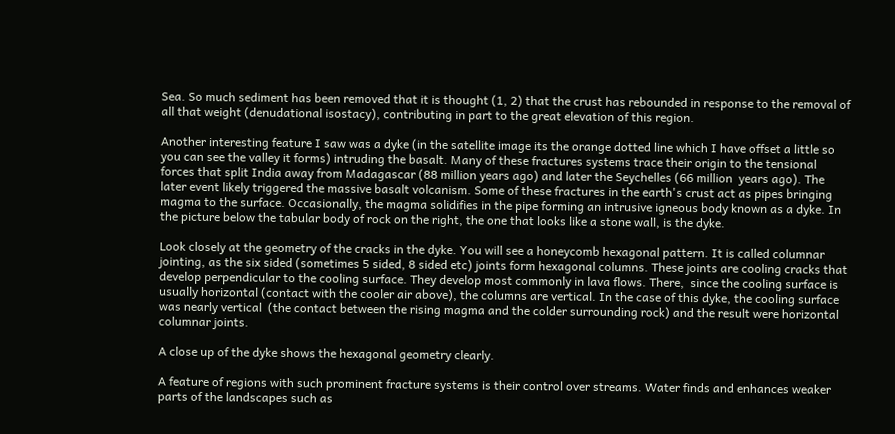Sea. So much sediment has been removed that it is thought (1, 2) that the crust has rebounded in response to the removal of all that weight (denudational isostacy), contributing in part to the great elevation of this region.

Another interesting feature I saw was a dyke (in the satellite image its the orange dotted line which I have offset a little so you can see the valley it forms) intruding the basalt. Many of these fractures systems trace their origin to the tensional forces that split India away from Madagascar (88 million years ago) and later the Seychelles (66 million  years ago). The later event likely triggered the massive basalt volcanism. Some of these fractures in the earth's crust act as pipes bringing magma to the surface. Occasionally, the magma solidifies in the pipe forming an intrusive igneous body known as a dyke. In the picture below the tabular body of rock on the right, the one that looks like a stone wall, is the dyke.

Look closely at the geometry of the cracks in the dyke. You will see a honeycomb hexagonal pattern. It is called columnar jointing, as the six sided (sometimes 5 sided, 8 sided etc) joints form hexagonal columns. These joints are cooling cracks that develop perpendicular to the cooling surface. They develop most commonly in lava flows. There,  since the cooling surface is usually horizontal (contact with the cooler air above), the columns are vertical. In the case of this dyke, the cooling surface was nearly vertical  (the contact between the rising magma and the colder surrounding rock) and the result were horizontal columnar joints.

A close up of the dyke shows the hexagonal geometry clearly.

A feature of regions with such prominent fracture systems is their control over streams. Water finds and enhances weaker parts of the landscapes such as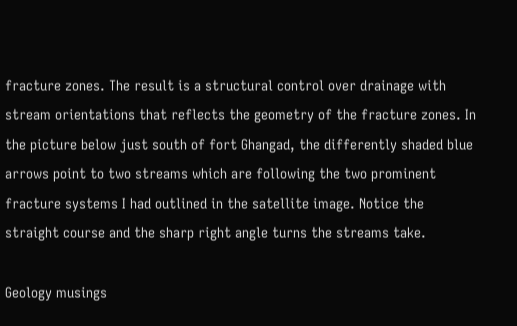fracture zones. The result is a structural control over drainage with stream orientations that reflects the geometry of the fracture zones. In the picture below just south of fort Ghangad, the differently shaded blue arrows point to two streams which are following the two prominent fracture systems I had outlined in the satellite image. Notice the straight course and the sharp right angle turns the streams take.

Geology musings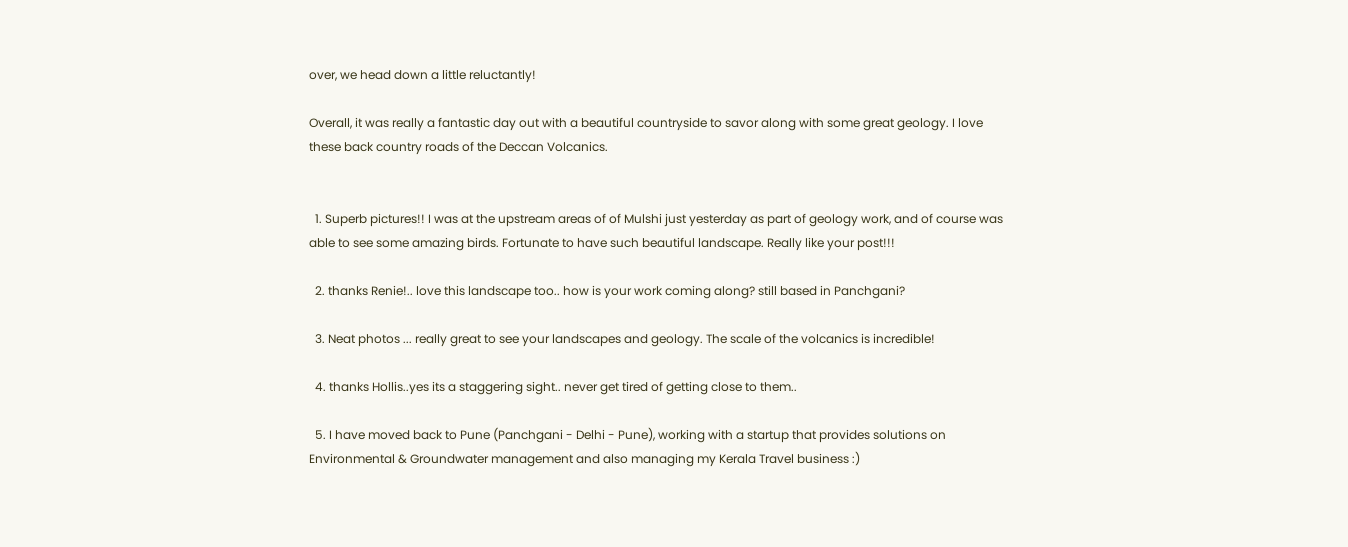over, we head down a little reluctantly!

Overall, it was really a fantastic day out with a beautiful countryside to savor along with some great geology. I love these back country roads of the Deccan Volcanics.


  1. Superb pictures!! I was at the upstream areas of of Mulshi just yesterday as part of geology work, and of course was able to see some amazing birds. Fortunate to have such beautiful landscape. Really like your post!!!

  2. thanks Renie!.. love this landscape too.. how is your work coming along? still based in Panchgani?

  3. Neat photos ... really great to see your landscapes and geology. The scale of the volcanics is incredible!

  4. thanks Hollis..yes its a staggering sight.. never get tired of getting close to them..

  5. I have moved back to Pune (Panchgani - Delhi - Pune), working with a startup that provides solutions on Environmental & Groundwater management and also managing my Kerala Travel business :)